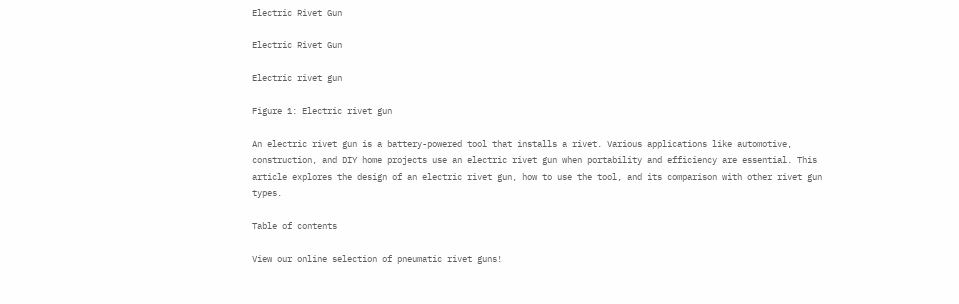Electric Rivet Gun

Electric Rivet Gun

Electric rivet gun

Figure 1: Electric rivet gun

An electric rivet gun is a battery-powered tool that installs a rivet. Various applications like automotive, construction, and DIY home projects use an electric rivet gun when portability and efficiency are essential. This article explores the design of an electric rivet gun, how to use the tool, and its comparison with other rivet gun types.

Table of contents

View our online selection of pneumatic rivet guns!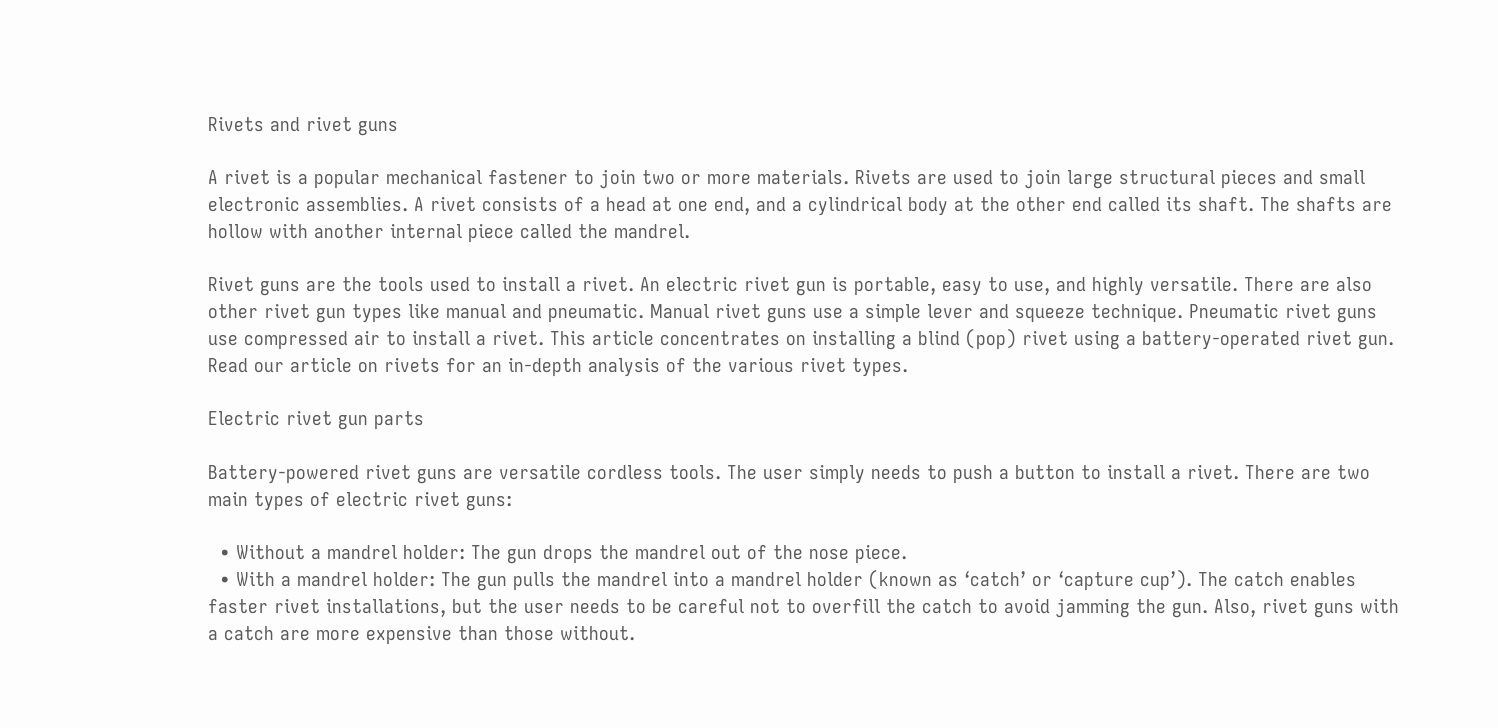Rivets and rivet guns

A rivet is a popular mechanical fastener to join two or more materials. Rivets are used to join large structural pieces and small electronic assemblies. A rivet consists of a head at one end, and a cylindrical body at the other end called its shaft. The shafts are hollow with another internal piece called the mandrel.

Rivet guns are the tools used to install a rivet. An electric rivet gun is portable, easy to use, and highly versatile. There are also other rivet gun types like manual and pneumatic. Manual rivet guns use a simple lever and squeeze technique. Pneumatic rivet guns use compressed air to install a rivet. This article concentrates on installing a blind (pop) rivet using a battery-operated rivet gun. Read our article on rivets for an in-depth analysis of the various rivet types.

Electric rivet gun parts

Battery-powered rivet guns are versatile cordless tools. The user simply needs to push a button to install a rivet. There are two main types of electric rivet guns:

  • Without a mandrel holder: The gun drops the mandrel out of the nose piece.
  • With a mandrel holder: The gun pulls the mandrel into a mandrel holder (known as ‘catch’ or ‘capture cup’). The catch enables faster rivet installations, but the user needs to be careful not to overfill the catch to avoid jamming the gun. Also, rivet guns with a catch are more expensive than those without.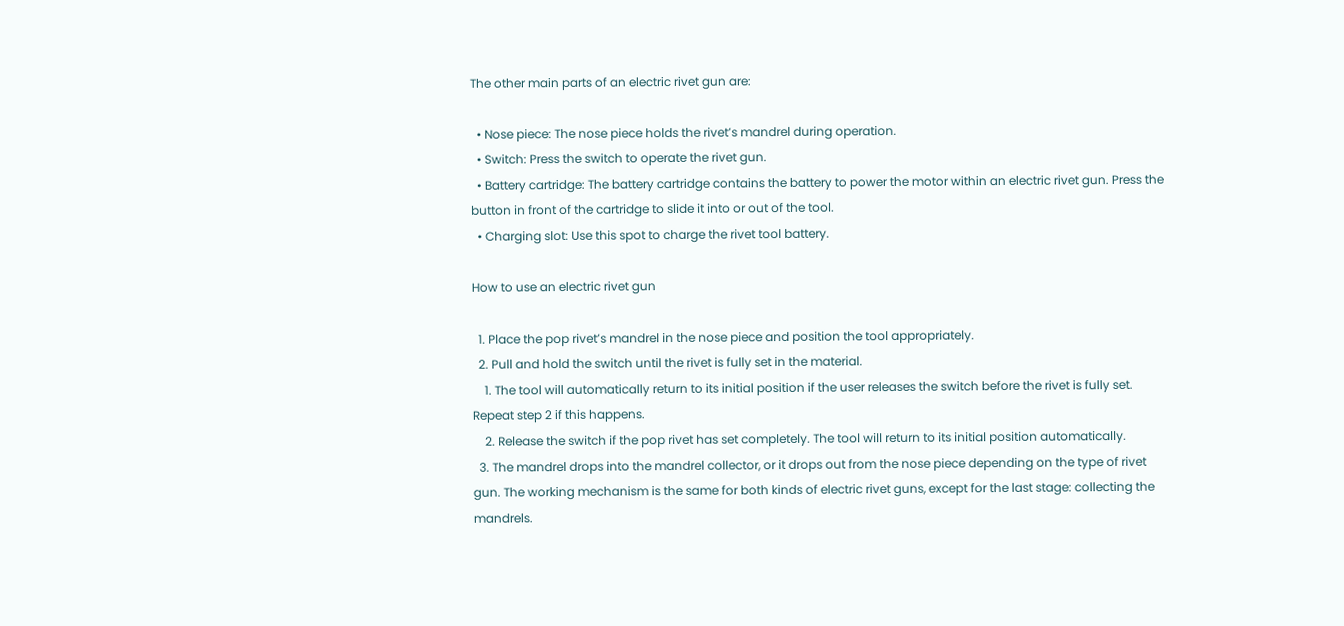The other main parts of an electric rivet gun are:

  • Nose piece: The nose piece holds the rivet’s mandrel during operation.
  • Switch: Press the switch to operate the rivet gun.
  • Battery cartridge: The battery cartridge contains the battery to power the motor within an electric rivet gun. Press the button in front of the cartridge to slide it into or out of the tool.
  • Charging slot: Use this spot to charge the rivet tool battery.

How to use an electric rivet gun

  1. Place the pop rivet’s mandrel in the nose piece and position the tool appropriately.
  2. Pull and hold the switch until the rivet is fully set in the material.
    1. The tool will automatically return to its initial position if the user releases the switch before the rivet is fully set. Repeat step 2 if this happens.
    2. Release the switch if the pop rivet has set completely. The tool will return to its initial position automatically.
  3. The mandrel drops into the mandrel collector, or it drops out from the nose piece depending on the type of rivet gun. The working mechanism is the same for both kinds of electric rivet guns, except for the last stage: collecting the mandrels.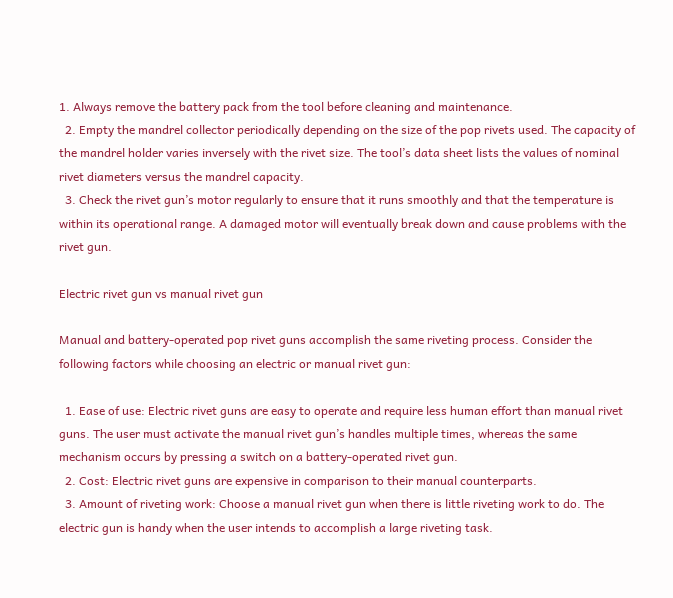1. Always remove the battery pack from the tool before cleaning and maintenance.
  2. Empty the mandrel collector periodically depending on the size of the pop rivets used. The capacity of the mandrel holder varies inversely with the rivet size. The tool’s data sheet lists the values of nominal rivet diameters versus the mandrel capacity.
  3. Check the rivet gun’s motor regularly to ensure that it runs smoothly and that the temperature is within its operational range. A damaged motor will eventually break down and cause problems with the rivet gun.

Electric rivet gun vs manual rivet gun

Manual and battery-operated pop rivet guns accomplish the same riveting process. Consider the following factors while choosing an electric or manual rivet gun:

  1. Ease of use: Electric rivet guns are easy to operate and require less human effort than manual rivet guns. The user must activate the manual rivet gun’s handles multiple times, whereas the same mechanism occurs by pressing a switch on a battery-operated rivet gun.
  2. Cost: Electric rivet guns are expensive in comparison to their manual counterparts.
  3. Amount of riveting work: Choose a manual rivet gun when there is little riveting work to do. The electric gun is handy when the user intends to accomplish a large riveting task.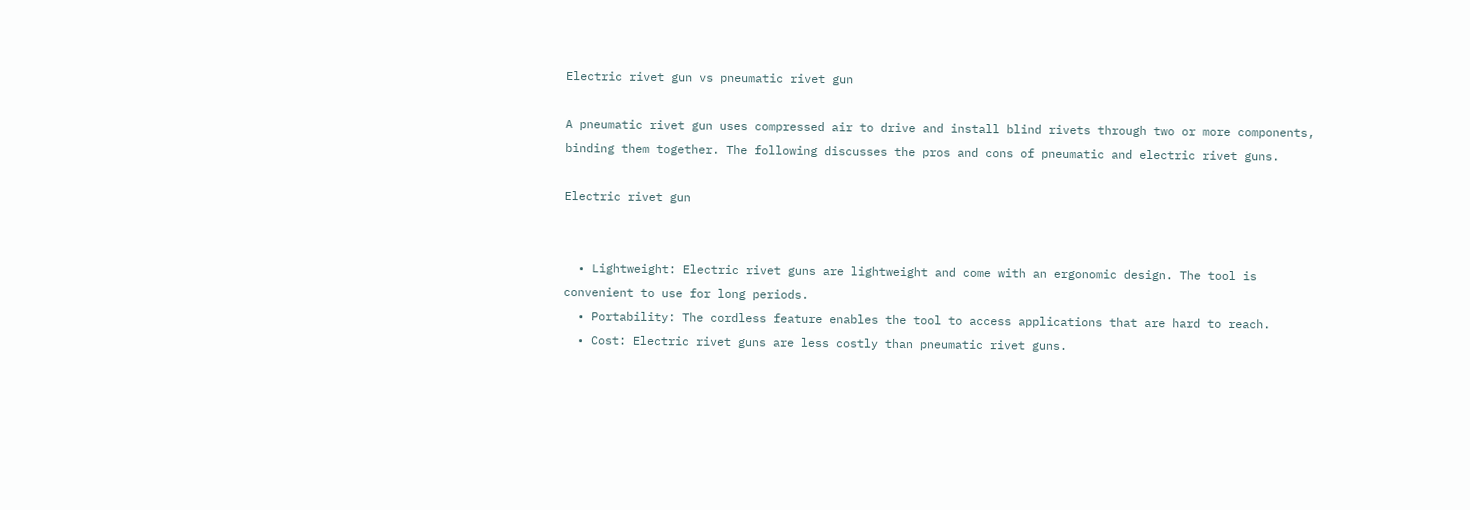Electric rivet gun vs pneumatic rivet gun

A pneumatic rivet gun uses compressed air to drive and install blind rivets through two or more components, binding them together. The following discusses the pros and cons of pneumatic and electric rivet guns.

Electric rivet gun


  • Lightweight: Electric rivet guns are lightweight and come with an ergonomic design. The tool is convenient to use for long periods.
  • Portability: The cordless feature enables the tool to access applications that are hard to reach.
  • Cost: Electric rivet guns are less costly than pneumatic rivet guns.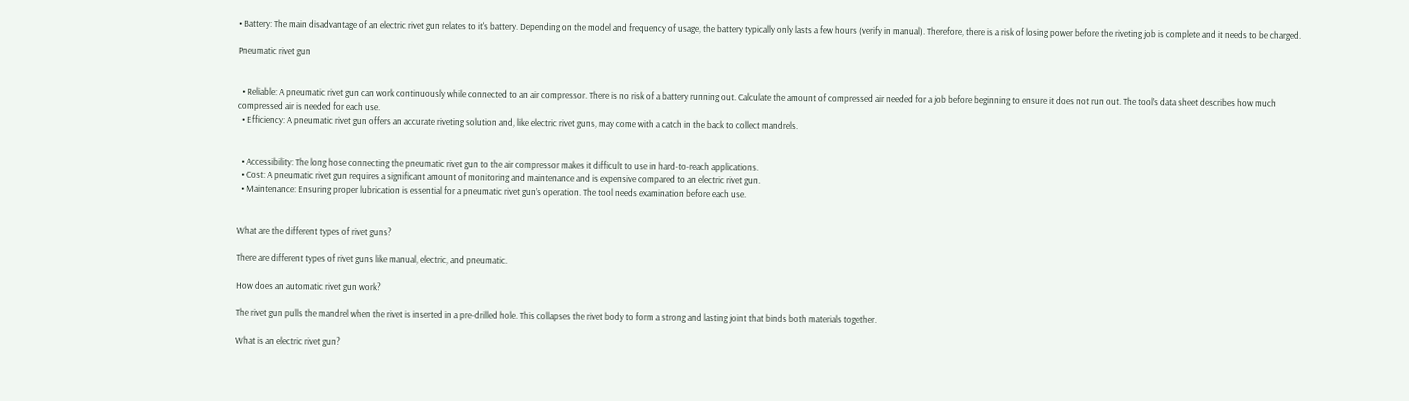• Battery: The main disadvantage of an electric rivet gun relates to it's battery. Depending on the model and frequency of usage, the battery typically only lasts a few hours (verify in manual). Therefore, there is a risk of losing power before the riveting job is complete and it needs to be charged.

Pneumatic rivet gun


  • Reliable: A pneumatic rivet gun can work continuously while connected to an air compressor. There is no risk of a battery running out. Calculate the amount of compressed air needed for a job before beginning to ensure it does not run out. The tool’s data sheet describes how much compressed air is needed for each use.
  • Efficiency: A pneumatic rivet gun offers an accurate riveting solution and, like electric rivet guns, may come with a catch in the back to collect mandrels.


  • Accessibility: The long hose connecting the pneumatic rivet gun to the air compressor makes it difficult to use in hard-to-reach applications.
  • Cost: A pneumatic rivet gun requires a significant amount of monitoring and maintenance and is expensive compared to an electric rivet gun.
  • Maintenance: Ensuring proper lubrication is essential for a pneumatic rivet gun’s operation. The tool needs examination before each use.


What are the different types of rivet guns?

There are different types of rivet guns like manual, electric, and pneumatic.

How does an automatic rivet gun work?

The rivet gun pulls the mandrel when the rivet is inserted in a pre-drilled hole. This collapses the rivet body to form a strong and lasting joint that binds both materials together.

What is an electric rivet gun?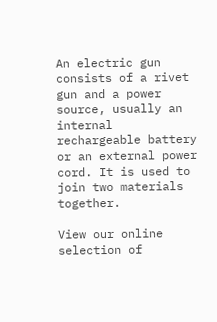An electric gun consists of a rivet gun and a power source, usually an internal rechargeable battery or an external power cord. It is used to join two materials together.

View our online selection of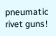pneumatic rivet guns!